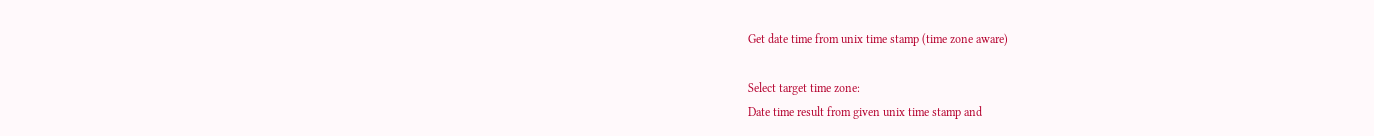Get date time from unix time stamp (time zone aware)

Select target time zone:
Date time result from given unix time stamp and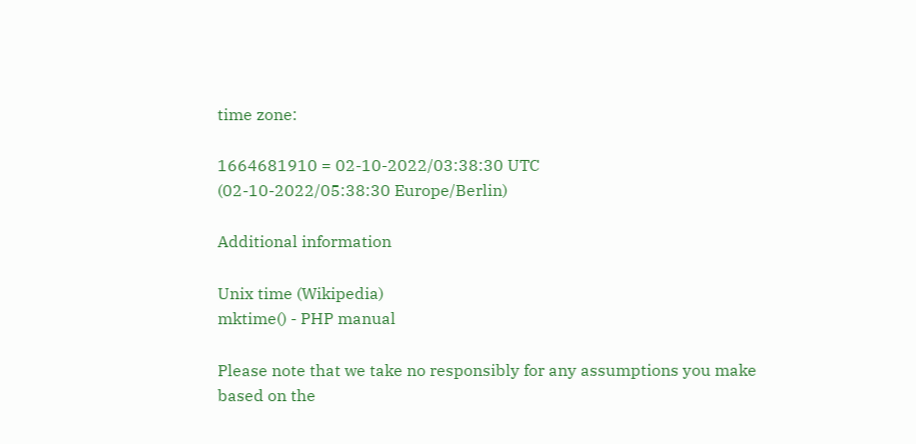time zone:

1664681910 = 02-10-2022/03:38:30 UTC
(02-10-2022/05:38:30 Europe/Berlin)

Additional information

Unix time (Wikipedia)
mktime() - PHP manual

Please note that we take no responsibly for any assumptions you make based on the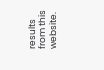results from this website.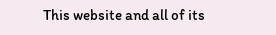This website and all of its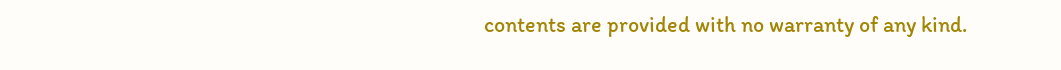contents are provided with no warranty of any kind.